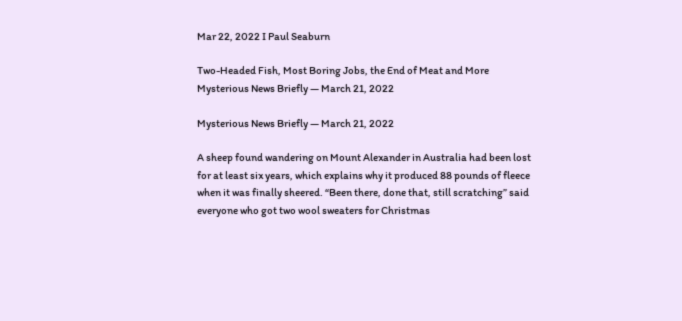Mar 22, 2022 I Paul Seaburn

Two-Headed Fish, Most Boring Jobs, the End of Meat and More Mysterious News Briefly — March 21, 2022

Mysterious News Briefly — March 21, 2022

A sheep found wandering on Mount Alexander in Australia had been lost for at least six years, which explains why it produced 88 pounds of fleece when it was finally sheered. “Been there, done that, still scratching” said everyone who got two wool sweaters for Christmas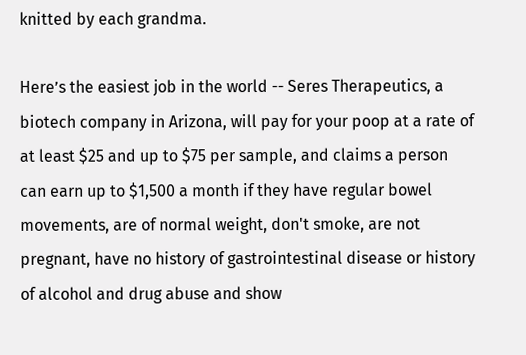knitted by each grandma.

Here’s the easiest job in the world -- Seres Therapeutics, a biotech company in Arizona, will pay for your poop at a rate of at least $25 and up to $75 per sample, and claims a person can earn up to $1,500 a month if they have regular bowel movements, are of normal weight, don't smoke, are not pregnant, have no history of gastrointestinal disease or history of alcohol and drug abuse and show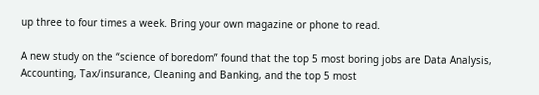up three to four times a week. Bring your own magazine or phone to read.

A new study on the “science of boredom” found that the top 5 most boring jobs are Data Analysis, Accounting, Tax/insurance, Cleaning and Banking, and the top 5 most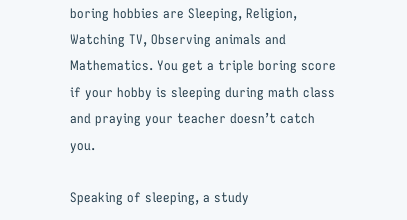boring hobbies are Sleeping, Religion, Watching TV, Observing animals and Mathematics. You get a triple boring score if your hobby is sleeping during math class and praying your teacher doesn’t catch you.

Speaking of sleeping, a study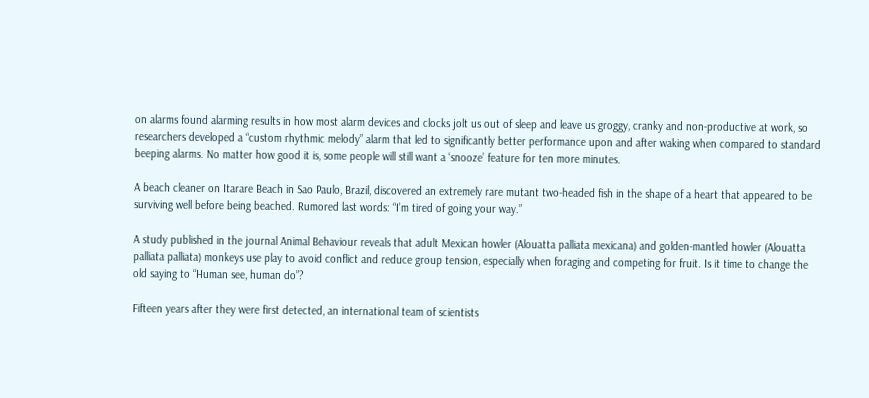on alarms found alarming results in how most alarm devices and clocks jolt us out of sleep and leave us groggy, cranky and non-productive at work, so researchers developed a “custom rhythmic melody” alarm that led to significantly better performance upon and after waking when compared to standard beeping alarms. No matter how good it is, some people will still want a ‘snooze’ feature for ten more minutes.

A beach cleaner on Itarare Beach in Sao Paulo, Brazil, discovered an extremely rare mutant two-headed fish in the shape of a heart that appeared to be surviving well before being beached. Rumored last words: “I’m tired of going your way.”

A study published in the journal Animal Behaviour reveals that adult Mexican howler (Alouatta palliata mexicana) and golden-mantled howler (Alouatta palliata palliata) monkeys use play to avoid conflict and reduce group tension, especially when foraging and competing for fruit. Is it time to change the old saying to “Human see, human do”?

Fifteen years after they were first detected, an international team of scientists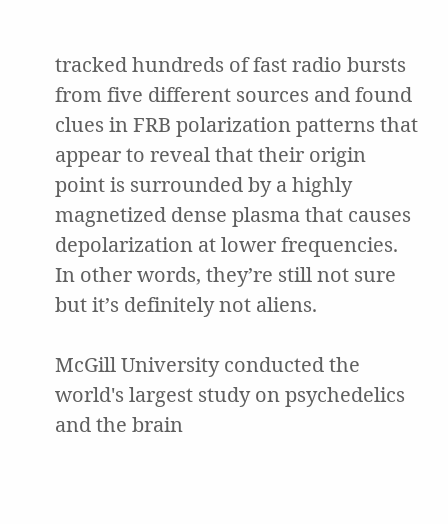tracked hundreds of fast radio bursts from five different sources and found clues in FRB polarization patterns that appear to reveal that their origin point is surrounded by a highly magnetized dense plasma that causes depolarization at lower frequencies. In other words, they’re still not sure but it’s definitely not aliens.

McGill University conducted the world's largest study on psychedelics and the brain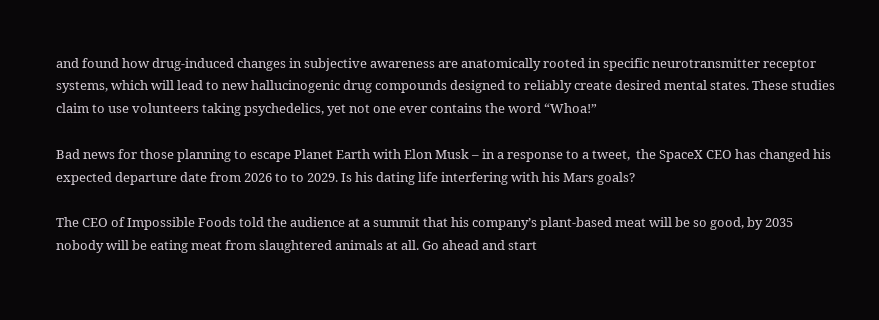and found how drug-induced changes in subjective awareness are anatomically rooted in specific neurotransmitter receptor systems, which will lead to new hallucinogenic drug compounds designed to reliably create desired mental states. These studies claim to use volunteers taking psychedelics, yet not one ever contains the word “Whoa!”

Bad news for those planning to escape Planet Earth with Elon Musk – in a response to a tweet,  the SpaceX CEO has changed his expected departure date from 2026 to to 2029. Is his dating life interfering with his Mars goals?

The CEO of Impossible Foods told the audience at a summit that his company’s plant-based meat will be so good, by 2035 nobody will be eating meat from slaughtered animals at all. Go ahead and start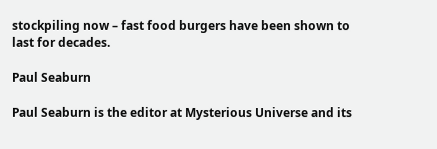stockpiling now – fast food burgers have been shown to last for decades.

Paul Seaburn

Paul Seaburn is the editor at Mysterious Universe and its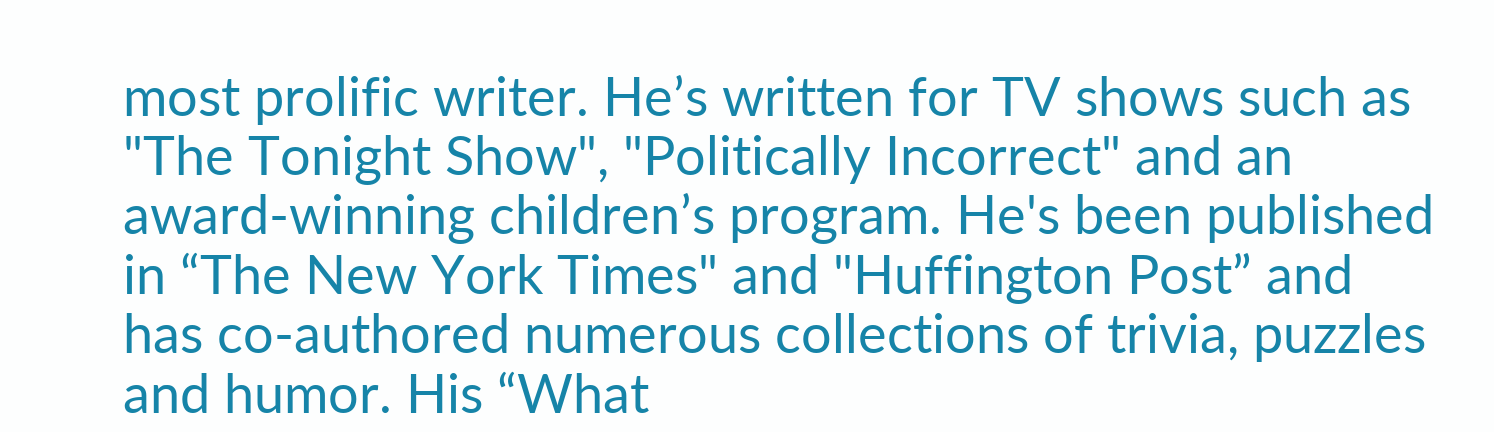most prolific writer. He’s written for TV shows such as "The Tonight Show", "Politically Incorrect" and an award-winning children’s program. He's been published in “The New York Times" and "Huffington Post” and has co-authored numerous collections of trivia, puzzles and humor. His “What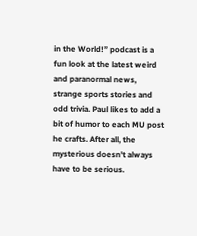in the World!” podcast is a fun look at the latest weird and paranormal news, strange sports stories and odd trivia. Paul likes to add a bit of humor to each MU post he crafts. After all, the mysterious doesn't always have to be serious.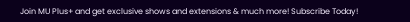Join MU Plus+ and get exclusive shows and extensions & much more! Subscribe Today!